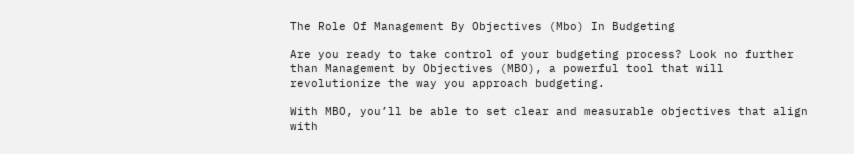The Role Of Management By Objectives (Mbo) In Budgeting

Are you ready to take control of your budgeting process? Look no further than Management by Objectives (MBO), a powerful tool that will revolutionize the way you approach budgeting.

With MBO, you’ll be able to set clear and measurable objectives that align with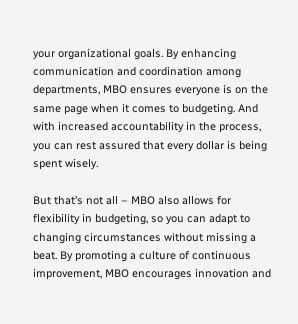your organizational goals. By enhancing communication and coordination among departments, MBO ensures everyone is on the same page when it comes to budgeting. And with increased accountability in the process, you can rest assured that every dollar is being spent wisely.

But that’s not all – MBO also allows for flexibility in budgeting, so you can adapt to changing circumstances without missing a beat. By promoting a culture of continuous improvement, MBO encourages innovation and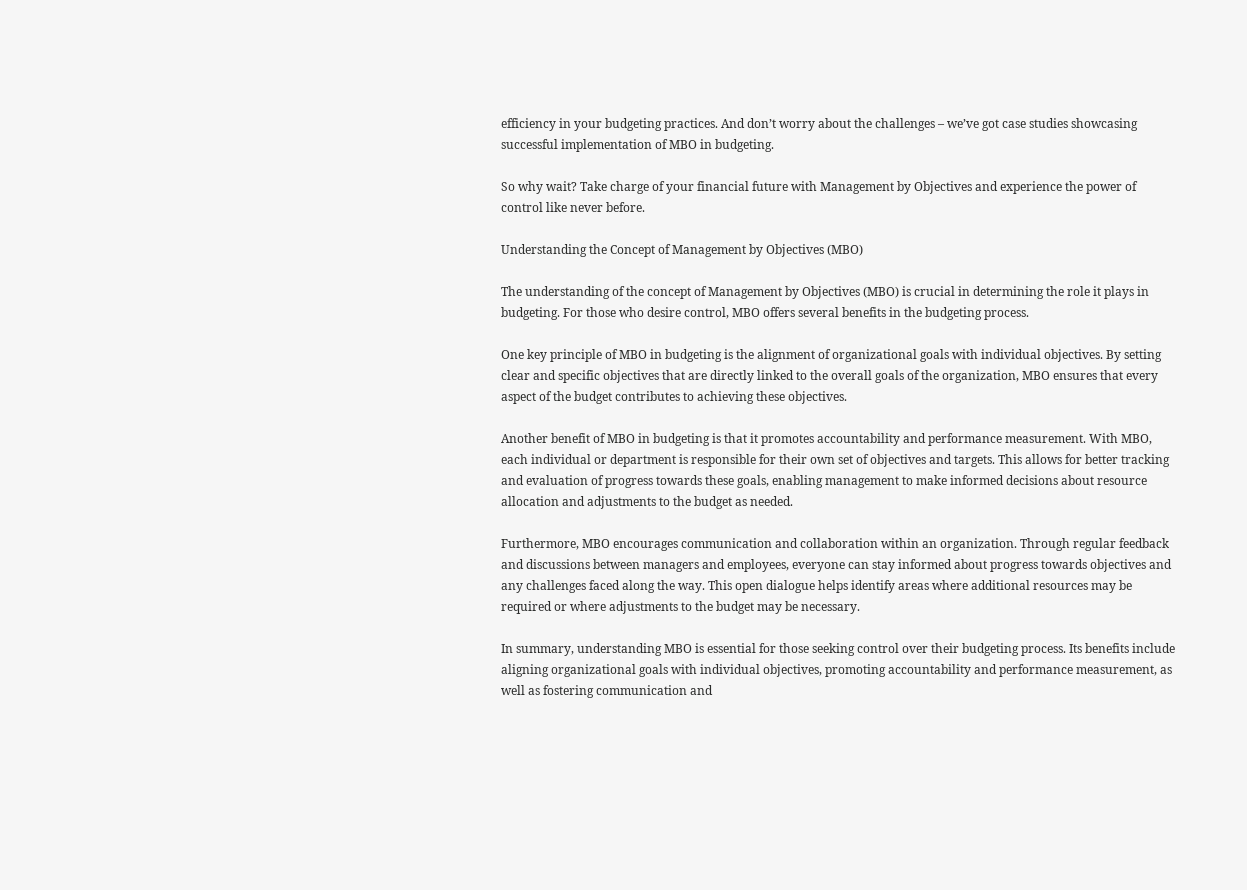efficiency in your budgeting practices. And don’t worry about the challenges – we’ve got case studies showcasing successful implementation of MBO in budgeting.

So why wait? Take charge of your financial future with Management by Objectives and experience the power of control like never before.

Understanding the Concept of Management by Objectives (MBO)

The understanding of the concept of Management by Objectives (MBO) is crucial in determining the role it plays in budgeting. For those who desire control, MBO offers several benefits in the budgeting process.

One key principle of MBO in budgeting is the alignment of organizational goals with individual objectives. By setting clear and specific objectives that are directly linked to the overall goals of the organization, MBO ensures that every aspect of the budget contributes to achieving these objectives.

Another benefit of MBO in budgeting is that it promotes accountability and performance measurement. With MBO, each individual or department is responsible for their own set of objectives and targets. This allows for better tracking and evaluation of progress towards these goals, enabling management to make informed decisions about resource allocation and adjustments to the budget as needed.

Furthermore, MBO encourages communication and collaboration within an organization. Through regular feedback and discussions between managers and employees, everyone can stay informed about progress towards objectives and any challenges faced along the way. This open dialogue helps identify areas where additional resources may be required or where adjustments to the budget may be necessary.

In summary, understanding MBO is essential for those seeking control over their budgeting process. Its benefits include aligning organizational goals with individual objectives, promoting accountability and performance measurement, as well as fostering communication and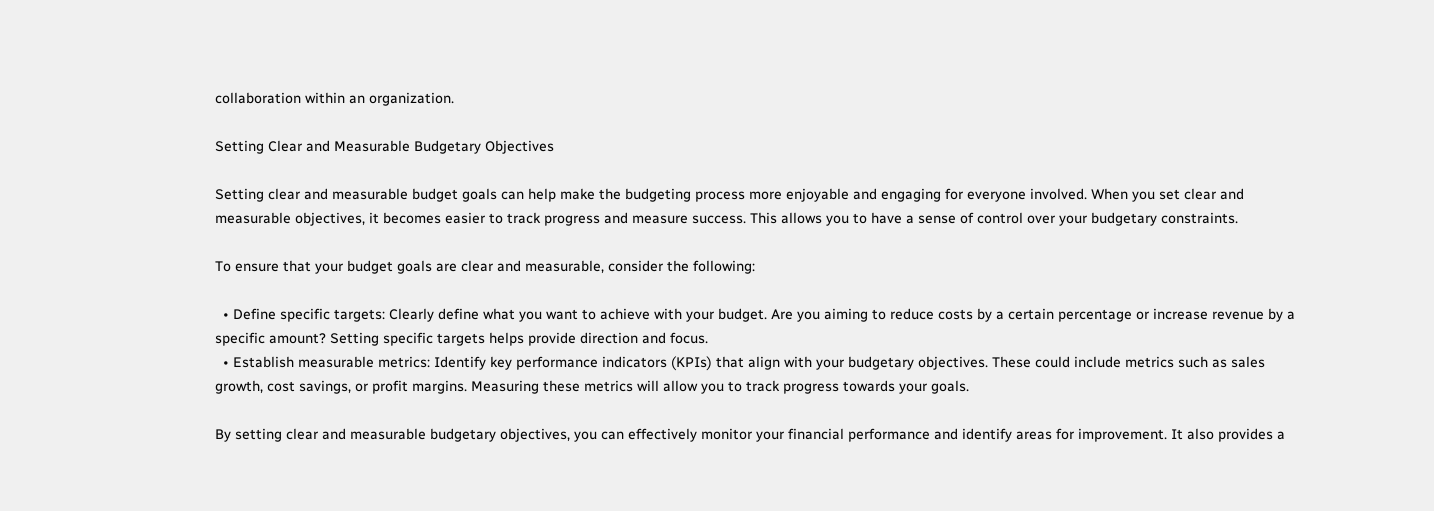collaboration within an organization.

Setting Clear and Measurable Budgetary Objectives

Setting clear and measurable budget goals can help make the budgeting process more enjoyable and engaging for everyone involved. When you set clear and measurable objectives, it becomes easier to track progress and measure success. This allows you to have a sense of control over your budgetary constraints.

To ensure that your budget goals are clear and measurable, consider the following:

  • Define specific targets: Clearly define what you want to achieve with your budget. Are you aiming to reduce costs by a certain percentage or increase revenue by a specific amount? Setting specific targets helps provide direction and focus.
  • Establish measurable metrics: Identify key performance indicators (KPIs) that align with your budgetary objectives. These could include metrics such as sales growth, cost savings, or profit margins. Measuring these metrics will allow you to track progress towards your goals.

By setting clear and measurable budgetary objectives, you can effectively monitor your financial performance and identify areas for improvement. It also provides a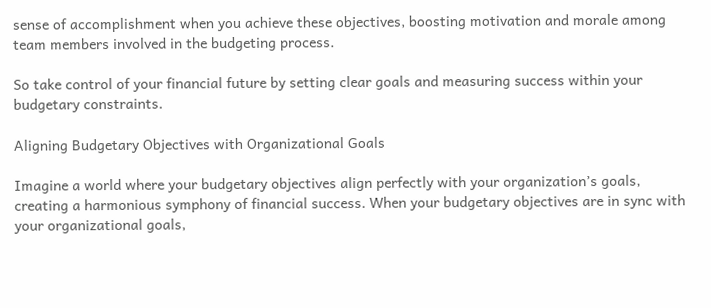sense of accomplishment when you achieve these objectives, boosting motivation and morale among team members involved in the budgeting process.

So take control of your financial future by setting clear goals and measuring success within your budgetary constraints.

Aligning Budgetary Objectives with Organizational Goals

Imagine a world where your budgetary objectives align perfectly with your organization’s goals, creating a harmonious symphony of financial success. When your budgetary objectives are in sync with your organizational goals,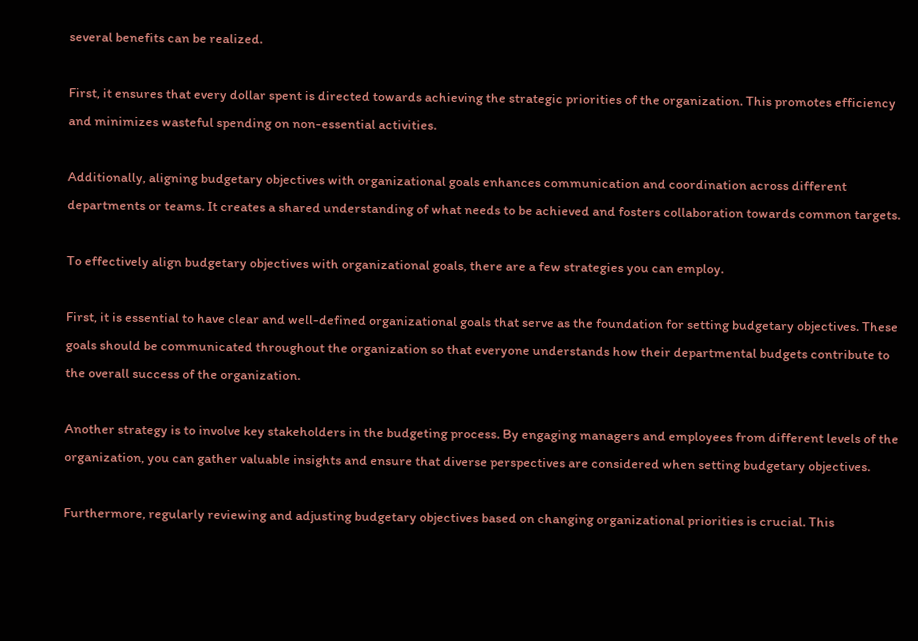several benefits can be realized.

First, it ensures that every dollar spent is directed towards achieving the strategic priorities of the organization. This promotes efficiency and minimizes wasteful spending on non-essential activities.

Additionally, aligning budgetary objectives with organizational goals enhances communication and coordination across different departments or teams. It creates a shared understanding of what needs to be achieved and fosters collaboration towards common targets.

To effectively align budgetary objectives with organizational goals, there are a few strategies you can employ.

First, it is essential to have clear and well-defined organizational goals that serve as the foundation for setting budgetary objectives. These goals should be communicated throughout the organization so that everyone understands how their departmental budgets contribute to the overall success of the organization.

Another strategy is to involve key stakeholders in the budgeting process. By engaging managers and employees from different levels of the organization, you can gather valuable insights and ensure that diverse perspectives are considered when setting budgetary objectives.

Furthermore, regularly reviewing and adjusting budgetary objectives based on changing organizational priorities is crucial. This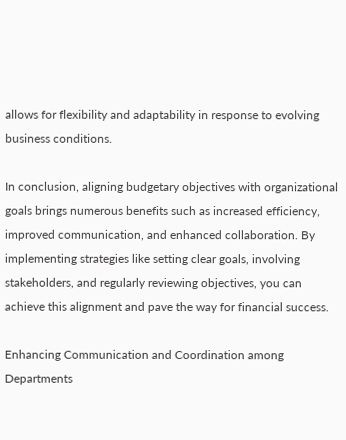allows for flexibility and adaptability in response to evolving business conditions.

In conclusion, aligning budgetary objectives with organizational goals brings numerous benefits such as increased efficiency, improved communication, and enhanced collaboration. By implementing strategies like setting clear goals, involving stakeholders, and regularly reviewing objectives, you can achieve this alignment and pave the way for financial success.

Enhancing Communication and Coordination among Departments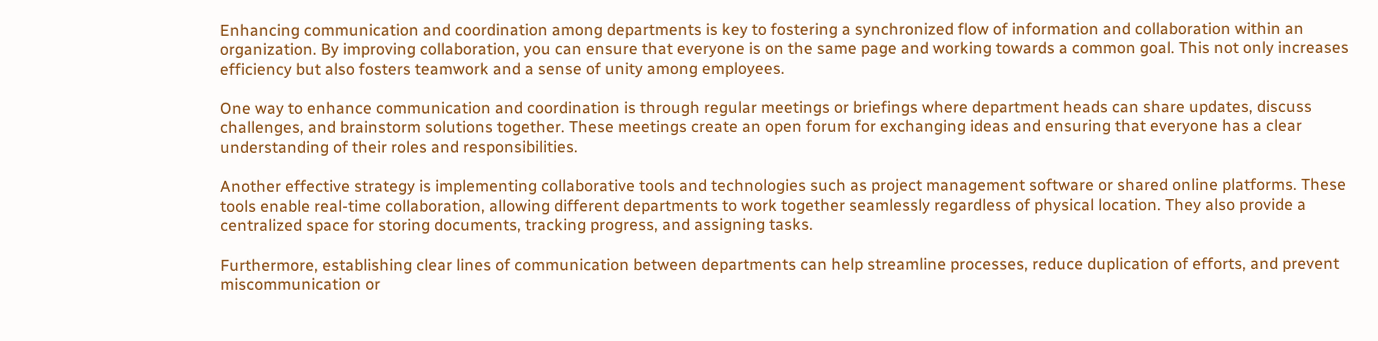Enhancing communication and coordination among departments is key to fostering a synchronized flow of information and collaboration within an organization. By improving collaboration, you can ensure that everyone is on the same page and working towards a common goal. This not only increases efficiency but also fosters teamwork and a sense of unity among employees.

One way to enhance communication and coordination is through regular meetings or briefings where department heads can share updates, discuss challenges, and brainstorm solutions together. These meetings create an open forum for exchanging ideas and ensuring that everyone has a clear understanding of their roles and responsibilities.

Another effective strategy is implementing collaborative tools and technologies such as project management software or shared online platforms. These tools enable real-time collaboration, allowing different departments to work together seamlessly regardless of physical location. They also provide a centralized space for storing documents, tracking progress, and assigning tasks.

Furthermore, establishing clear lines of communication between departments can help streamline processes, reduce duplication of efforts, and prevent miscommunication or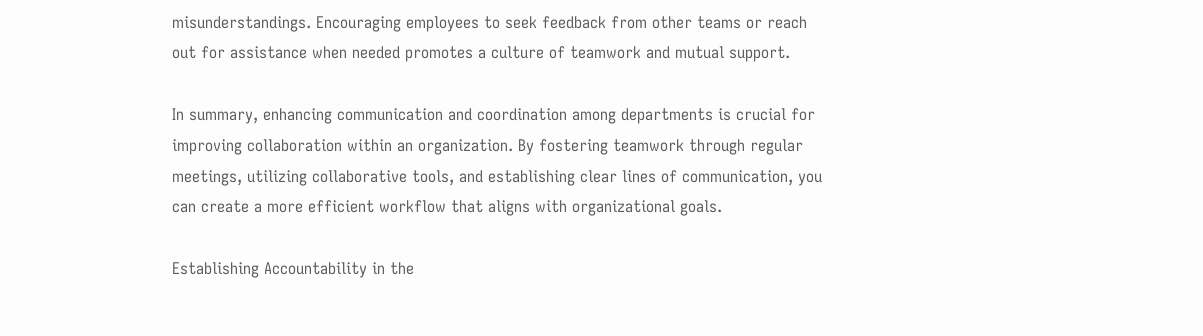misunderstandings. Encouraging employees to seek feedback from other teams or reach out for assistance when needed promotes a culture of teamwork and mutual support.

In summary, enhancing communication and coordination among departments is crucial for improving collaboration within an organization. By fostering teamwork through regular meetings, utilizing collaborative tools, and establishing clear lines of communication, you can create a more efficient workflow that aligns with organizational goals.

Establishing Accountability in the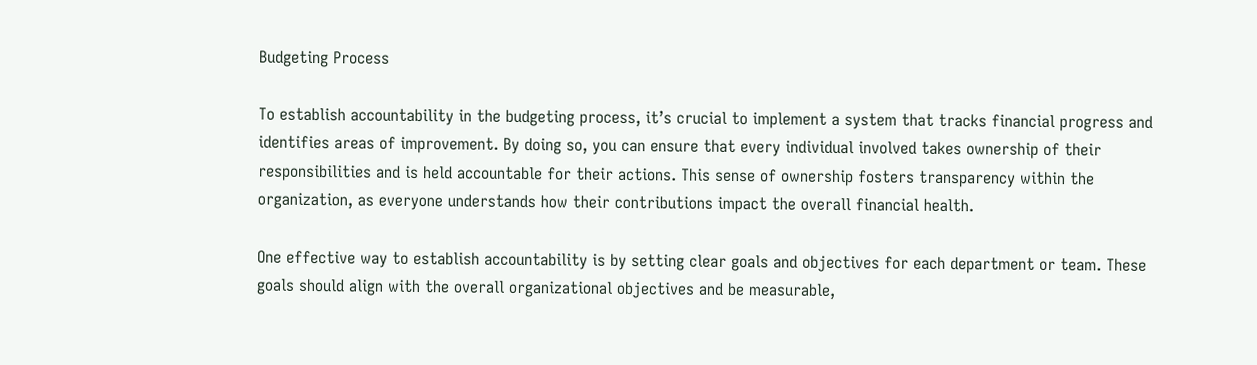Budgeting Process

To establish accountability in the budgeting process, it’s crucial to implement a system that tracks financial progress and identifies areas of improvement. By doing so, you can ensure that every individual involved takes ownership of their responsibilities and is held accountable for their actions. This sense of ownership fosters transparency within the organization, as everyone understands how their contributions impact the overall financial health.

One effective way to establish accountability is by setting clear goals and objectives for each department or team. These goals should align with the overall organizational objectives and be measurable,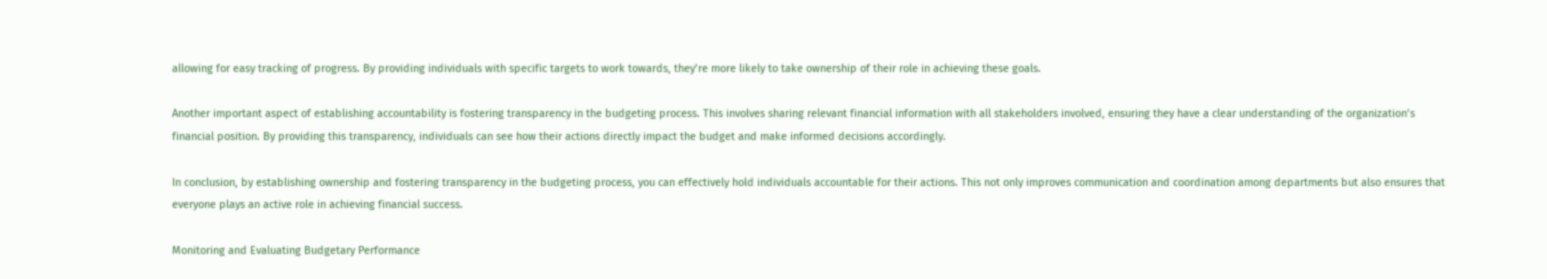allowing for easy tracking of progress. By providing individuals with specific targets to work towards, they’re more likely to take ownership of their role in achieving these goals.

Another important aspect of establishing accountability is fostering transparency in the budgeting process. This involves sharing relevant financial information with all stakeholders involved, ensuring they have a clear understanding of the organization’s financial position. By providing this transparency, individuals can see how their actions directly impact the budget and make informed decisions accordingly.

In conclusion, by establishing ownership and fostering transparency in the budgeting process, you can effectively hold individuals accountable for their actions. This not only improves communication and coordination among departments but also ensures that everyone plays an active role in achieving financial success.

Monitoring and Evaluating Budgetary Performance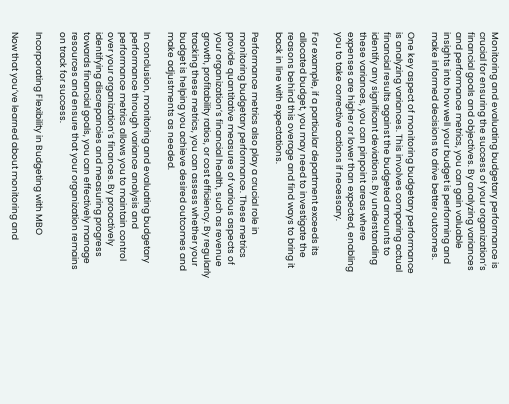Monitoring and evaluating budgetary performance is crucial for ensuring the success of your organization’s financial goals and objectives. By analyzing variances and performance metrics, you can gain valuable insights into how well your budget is performing and make informed decisions to drive better outcomes.

One key aspect of monitoring budgetary performance is analyzing variances. This involves comparing actual financial results against the budgeted amounts to identify any significant deviations. By understanding these variances, you can pinpoint areas where expenses are higher or lower than expected, enabling you to take corrective actions if necessary.

For example, if a particular department exceeds its allocated budget, you may need to investigate the reasons behind this overage and find ways to bring it back in line with expectations.

Performance metrics also play a crucial role in monitoring budgetary performance. These metrics provide quantitative measures of various aspects of your organization’s financial health, such as revenue growth, profitability ratios, or cost efficiency. By regularly tracking these metrics, you can assess whether your budget is helping you achieve desired outcomes and make adjustments as needed.

In conclusion, monitoring and evaluating budgetary performance through variance analysis and performance metrics allows you to maintain control over your organization’s finances. By proactively identifying discrepancies and measuring progress towards financial goals, you can effectively manage resources and ensure that your organization remains on track for success.

Incorporating Flexibility in Budgeting with MBO

Now that you’ve learned about monitoring and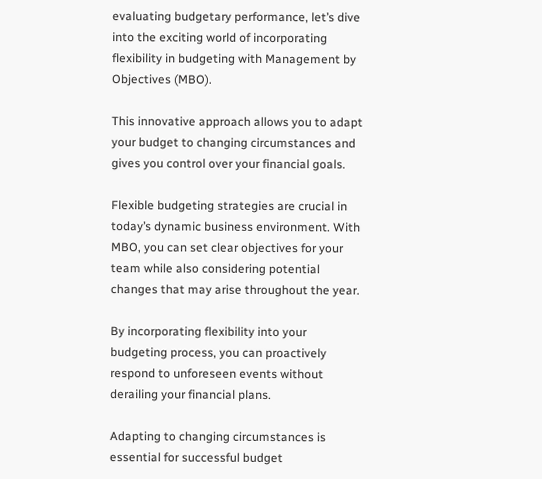evaluating budgetary performance, let’s dive into the exciting world of incorporating flexibility in budgeting with Management by Objectives (MBO).

This innovative approach allows you to adapt your budget to changing circumstances and gives you control over your financial goals.

Flexible budgeting strategies are crucial in today’s dynamic business environment. With MBO, you can set clear objectives for your team while also considering potential changes that may arise throughout the year.

By incorporating flexibility into your budgeting process, you can proactively respond to unforeseen events without derailing your financial plans.

Adapting to changing circumstances is essential for successful budget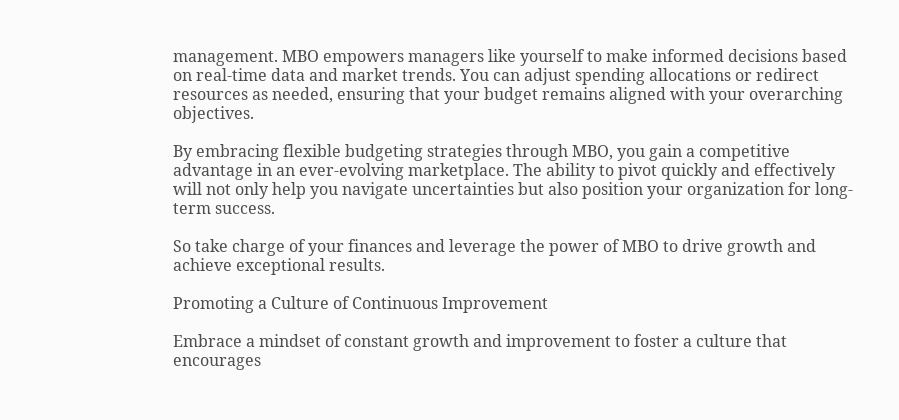management. MBO empowers managers like yourself to make informed decisions based on real-time data and market trends. You can adjust spending allocations or redirect resources as needed, ensuring that your budget remains aligned with your overarching objectives.

By embracing flexible budgeting strategies through MBO, you gain a competitive advantage in an ever-evolving marketplace. The ability to pivot quickly and effectively will not only help you navigate uncertainties but also position your organization for long-term success.

So take charge of your finances and leverage the power of MBO to drive growth and achieve exceptional results.

Promoting a Culture of Continuous Improvement

Embrace a mindset of constant growth and improvement to foster a culture that encourages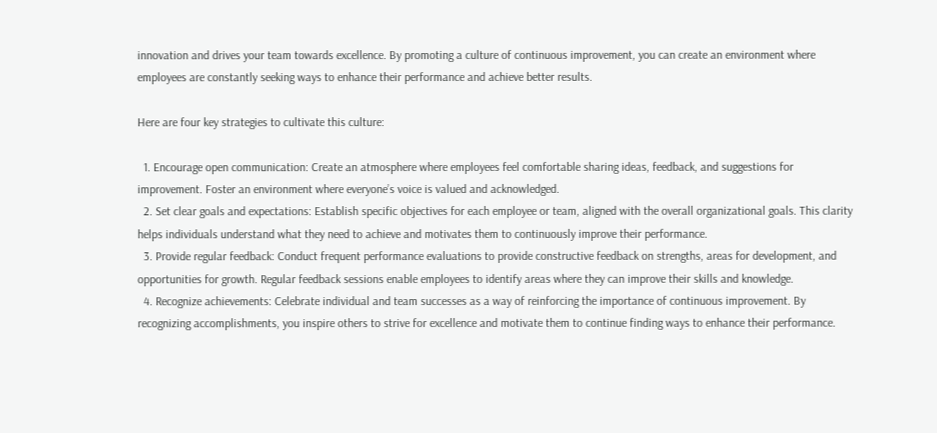innovation and drives your team towards excellence. By promoting a culture of continuous improvement, you can create an environment where employees are constantly seeking ways to enhance their performance and achieve better results.

Here are four key strategies to cultivate this culture:

  1. Encourage open communication: Create an atmosphere where employees feel comfortable sharing ideas, feedback, and suggestions for improvement. Foster an environment where everyone’s voice is valued and acknowledged.
  2. Set clear goals and expectations: Establish specific objectives for each employee or team, aligned with the overall organizational goals. This clarity helps individuals understand what they need to achieve and motivates them to continuously improve their performance.
  3. Provide regular feedback: Conduct frequent performance evaluations to provide constructive feedback on strengths, areas for development, and opportunities for growth. Regular feedback sessions enable employees to identify areas where they can improve their skills and knowledge.
  4. Recognize achievements: Celebrate individual and team successes as a way of reinforcing the importance of continuous improvement. By recognizing accomplishments, you inspire others to strive for excellence and motivate them to continue finding ways to enhance their performance.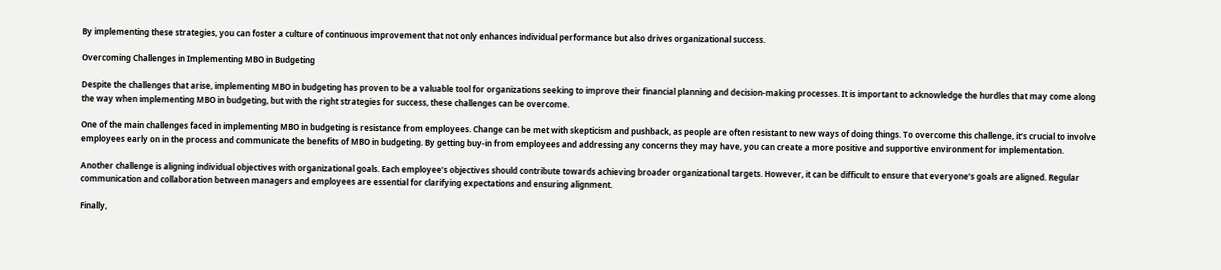By implementing these strategies, you can foster a culture of continuous improvement that not only enhances individual performance but also drives organizational success.

Overcoming Challenges in Implementing MBO in Budgeting

Despite the challenges that arise, implementing MBO in budgeting has proven to be a valuable tool for organizations seeking to improve their financial planning and decision-making processes. It is important to acknowledge the hurdles that may come along the way when implementing MBO in budgeting, but with the right strategies for success, these challenges can be overcome.

One of the main challenges faced in implementing MBO in budgeting is resistance from employees. Change can be met with skepticism and pushback, as people are often resistant to new ways of doing things. To overcome this challenge, it’s crucial to involve employees early on in the process and communicate the benefits of MBO in budgeting. By getting buy-in from employees and addressing any concerns they may have, you can create a more positive and supportive environment for implementation.

Another challenge is aligning individual objectives with organizational goals. Each employee’s objectives should contribute towards achieving broader organizational targets. However, it can be difficult to ensure that everyone’s goals are aligned. Regular communication and collaboration between managers and employees are essential for clarifying expectations and ensuring alignment.

Finally,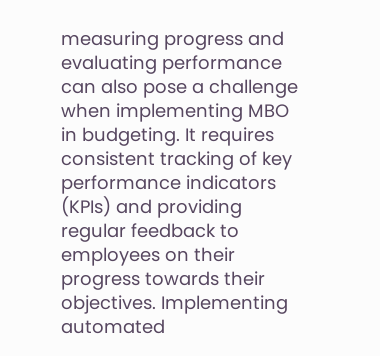measuring progress and evaluating performance can also pose a challenge when implementing MBO in budgeting. It requires consistent tracking of key performance indicators (KPIs) and providing regular feedback to employees on their progress towards their objectives. Implementing automated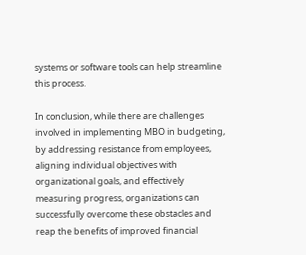systems or software tools can help streamline this process.

In conclusion, while there are challenges involved in implementing MBO in budgeting, by addressing resistance from employees, aligning individual objectives with organizational goals, and effectively measuring progress, organizations can successfully overcome these obstacles and reap the benefits of improved financial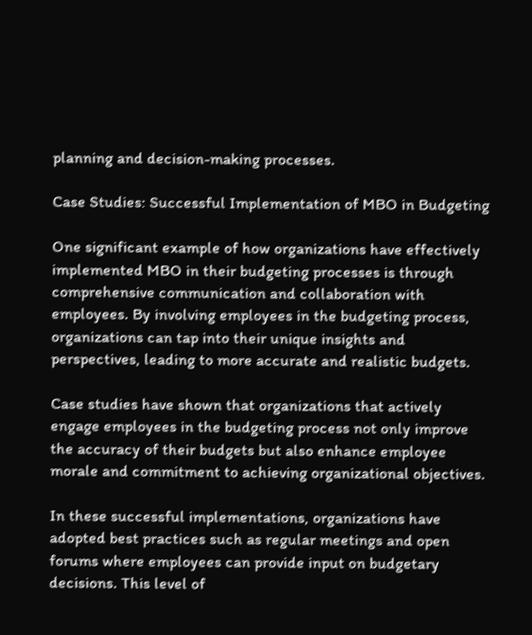planning and decision-making processes.

Case Studies: Successful Implementation of MBO in Budgeting

One significant example of how organizations have effectively implemented MBO in their budgeting processes is through comprehensive communication and collaboration with employees. By involving employees in the budgeting process, organizations can tap into their unique insights and perspectives, leading to more accurate and realistic budgets.

Case studies have shown that organizations that actively engage employees in the budgeting process not only improve the accuracy of their budgets but also enhance employee morale and commitment to achieving organizational objectives.

In these successful implementations, organizations have adopted best practices such as regular meetings and open forums where employees can provide input on budgetary decisions. This level of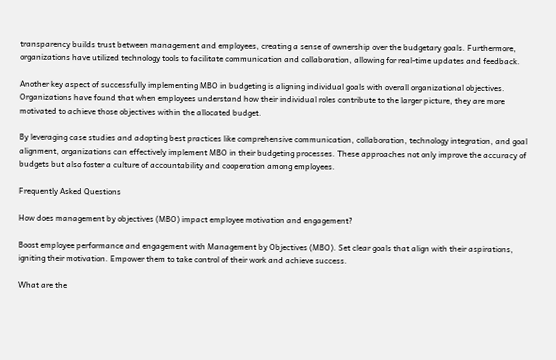transparency builds trust between management and employees, creating a sense of ownership over the budgetary goals. Furthermore, organizations have utilized technology tools to facilitate communication and collaboration, allowing for real-time updates and feedback.

Another key aspect of successfully implementing MBO in budgeting is aligning individual goals with overall organizational objectives. Organizations have found that when employees understand how their individual roles contribute to the larger picture, they are more motivated to achieve those objectives within the allocated budget.

By leveraging case studies and adopting best practices like comprehensive communication, collaboration, technology integration, and goal alignment, organizations can effectively implement MBO in their budgeting processes. These approaches not only improve the accuracy of budgets but also foster a culture of accountability and cooperation among employees.

Frequently Asked Questions

How does management by objectives (MBO) impact employee motivation and engagement?

Boost employee performance and engagement with Management by Objectives (MBO). Set clear goals that align with their aspirations, igniting their motivation. Empower them to take control of their work and achieve success.

What are the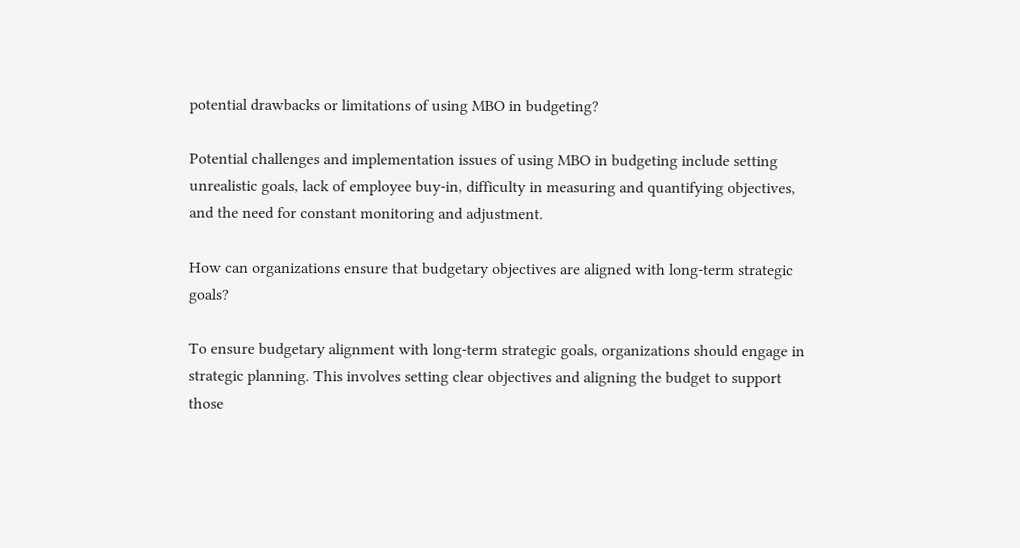potential drawbacks or limitations of using MBO in budgeting?

Potential challenges and implementation issues of using MBO in budgeting include setting unrealistic goals, lack of employee buy-in, difficulty in measuring and quantifying objectives, and the need for constant monitoring and adjustment.

How can organizations ensure that budgetary objectives are aligned with long-term strategic goals?

To ensure budgetary alignment with long-term strategic goals, organizations should engage in strategic planning. This involves setting clear objectives and aligning the budget to support those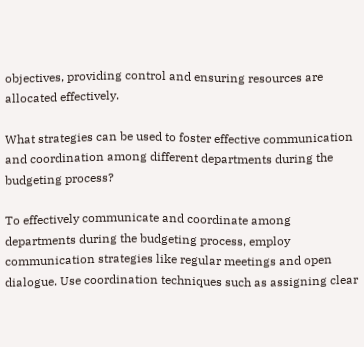objectives, providing control and ensuring resources are allocated effectively.

What strategies can be used to foster effective communication and coordination among different departments during the budgeting process?

To effectively communicate and coordinate among departments during the budgeting process, employ communication strategies like regular meetings and open dialogue. Use coordination techniques such as assigning clear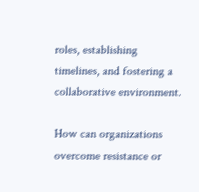roles, establishing timelines, and fostering a collaborative environment.

How can organizations overcome resistance or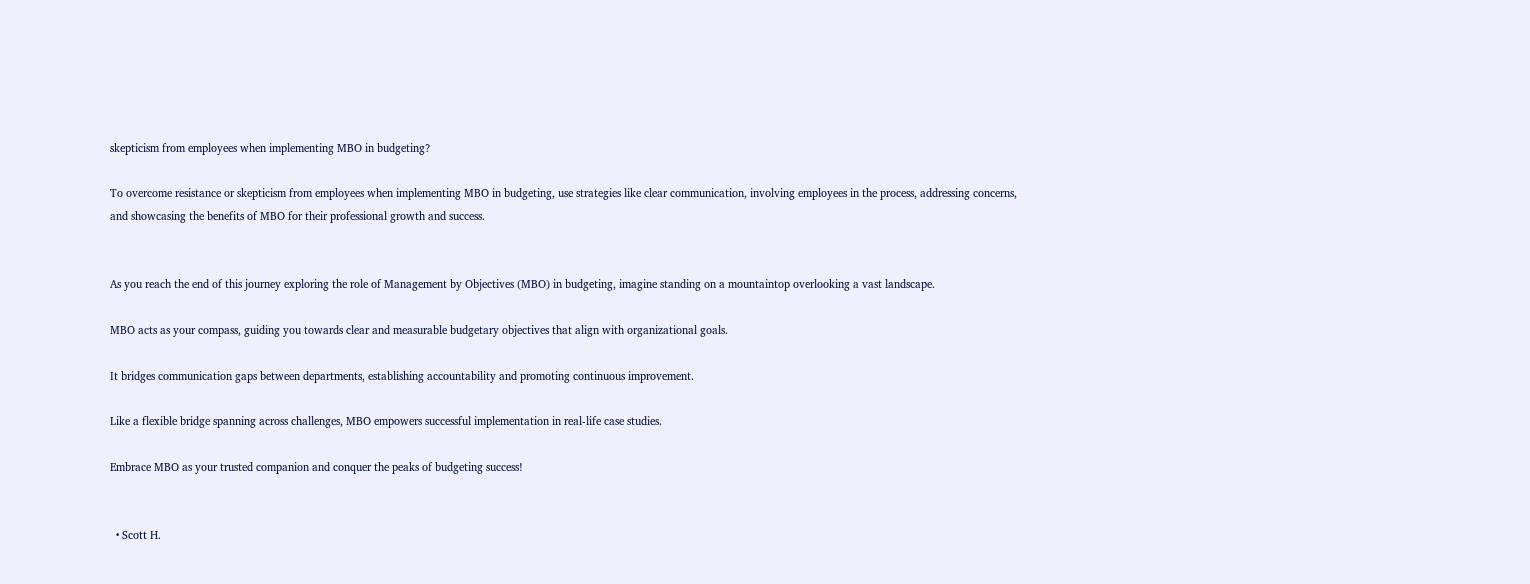skepticism from employees when implementing MBO in budgeting?

To overcome resistance or skepticism from employees when implementing MBO in budgeting, use strategies like clear communication, involving employees in the process, addressing concerns, and showcasing the benefits of MBO for their professional growth and success.


As you reach the end of this journey exploring the role of Management by Objectives (MBO) in budgeting, imagine standing on a mountaintop overlooking a vast landscape.

MBO acts as your compass, guiding you towards clear and measurable budgetary objectives that align with organizational goals.

It bridges communication gaps between departments, establishing accountability and promoting continuous improvement.

Like a flexible bridge spanning across challenges, MBO empowers successful implementation in real-life case studies.

Embrace MBO as your trusted companion and conquer the peaks of budgeting success!


  • Scott H.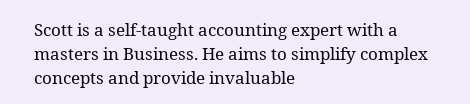Scott is a self-taught accounting expert with a masters in Business. He aims to simplify complex concepts and provide invaluable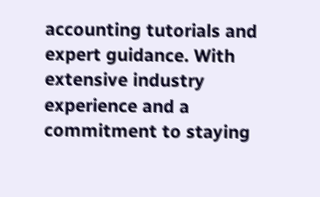accounting tutorials and expert guidance. With extensive industry experience and a commitment to staying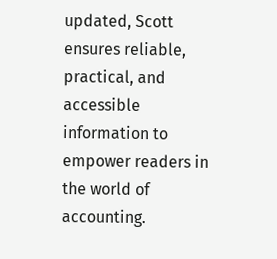updated, Scott ensures reliable, practical, and accessible information to empower readers in the world of accounting.